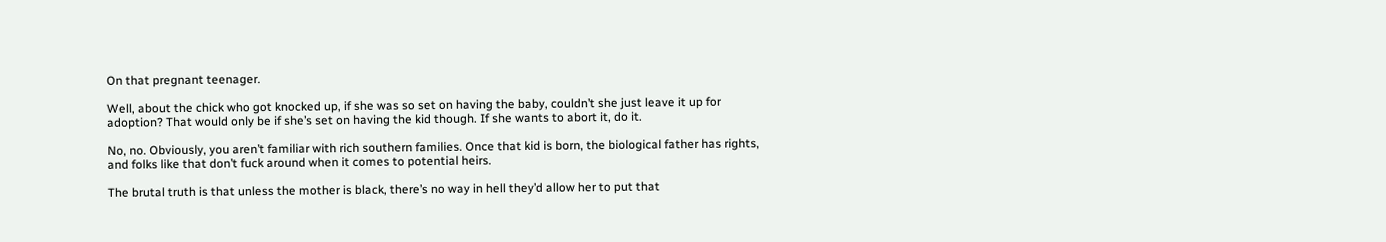On that pregnant teenager.

Well, about the chick who got knocked up, if she was so set on having the baby, couldn’t she just leave it up for adoption? That would only be if she’s set on having the kid though. If she wants to abort it, do it.

No, no. Obviously, you aren’t familiar with rich southern families. Once that kid is born, the biological father has rights, and folks like that don’t fuck around when it comes to potential heirs.

The brutal truth is that unless the mother is black, there’s no way in hell they’d allow her to put that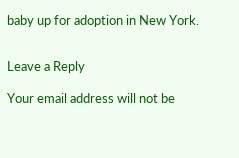baby up for adoption in New York.


Leave a Reply

Your email address will not be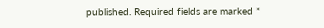published. Required fields are marked *